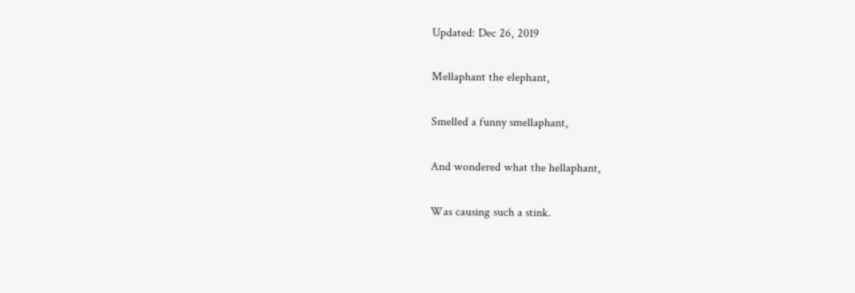Updated: Dec 26, 2019

Mellaphant the elephant,

Smelled a funny smellaphant,

And wondered what the hellaphant,

Was causing such a stink.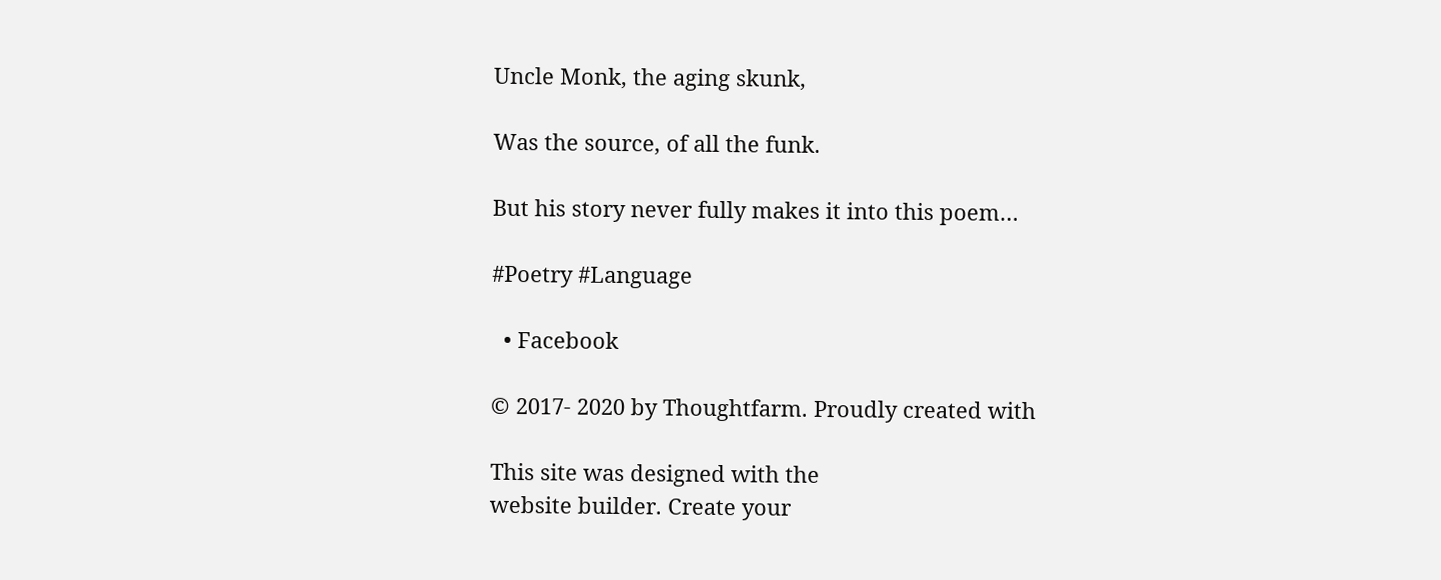Uncle Monk, the aging skunk,

Was the source, of all the funk.

But his story never fully makes it into this poem…

#Poetry #Language

  • Facebook

© 2017- 2020 by Thoughtfarm. Proudly created with

This site was designed with the
website builder. Create your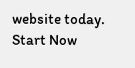website today.
Start Now